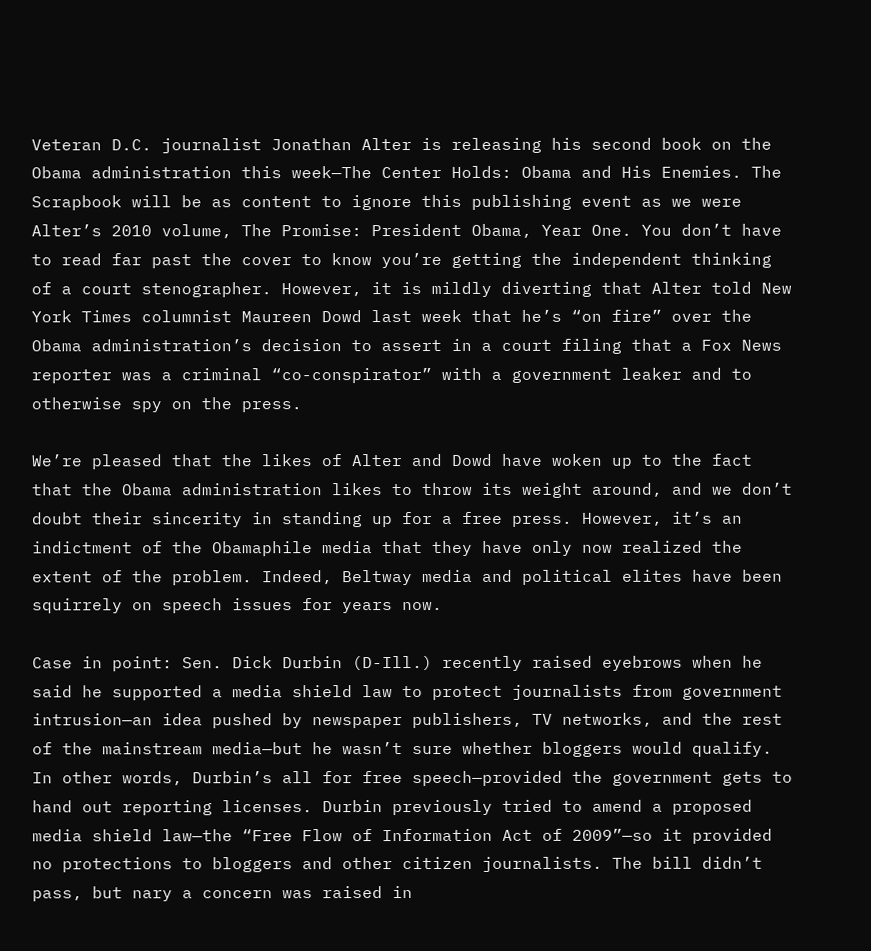Veteran D.C. journalist Jonathan Alter is releasing his second book on the Obama administration this week—The Center Holds: Obama and His Enemies. The Scrapbook will be as content to ignore this publishing event as we were Alter’s 2010 volume, The Promise: President Obama, Year One. You don’t have to read far past the cover to know you’re getting the independent thinking of a court stenographer. However, it is mildly diverting that Alter told New York Times columnist Maureen Dowd last week that he’s “on fire” over the Obama administration’s decision to assert in a court filing that a Fox News reporter was a criminal “co-conspirator” with a government leaker and to otherwise spy on the press.

We’re pleased that the likes of Alter and Dowd have woken up to the fact that the Obama administration likes to throw its weight around, and we don’t doubt their sincerity in standing up for a free press. However, it’s an indictment of the Obamaphile media that they have only now realized the extent of the problem. Indeed, Beltway media and political elites have been squirrely on speech issues for years now.

Case in point: Sen. Dick Durbin (D-Ill.) recently raised eyebrows when he said he supported a media shield law to protect journalists from government intrusion—an idea pushed by newspaper publishers, TV networks, and the rest of the mainstream media—but he wasn’t sure whether bloggers would qualify. In other words, Durbin’s all for free speech—provided the government gets to hand out reporting licenses. Durbin previously tried to amend a proposed media shield law—the “Free Flow of Information Act of 2009”—so it provided no protections to bloggers and other citizen journalists. The bill didn’t pass, but nary a concern was raised in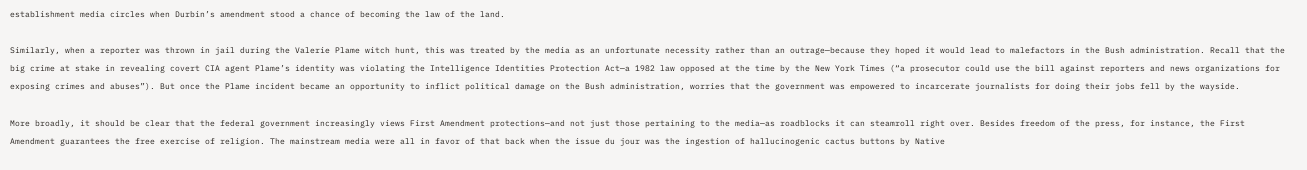establishment media circles when Durbin’s amendment stood a chance of becoming the law of the land.

Similarly, when a reporter was thrown in jail during the Valerie Plame witch hunt, this was treated by the media as an unfortunate necessity rather than an outrage—because they hoped it would lead to malefactors in the Bush administration. Recall that the big crime at stake in revealing covert CIA agent Plame’s identity was violating the Intelligence Identities Protection Act—a 1982 law opposed at the time by the New York Times (“a prosecutor could use the bill against reporters and news organizations for exposing crimes and abuses”). But once the Plame incident became an opportunity to inflict political damage on the Bush administration, worries that the government was empowered to incarcerate journalists for doing their jobs fell by the wayside.

More broadly, it should be clear that the federal government increasingly views First Amendment protections—and not just those pertaining to the media—as roadblocks it can steamroll right over. Besides freedom of the press, for instance, the First Amendment guarantees the free exercise of religion. The mainstream media were all in favor of that back when the issue du jour was the ingestion of hallucinogenic cactus buttons by Native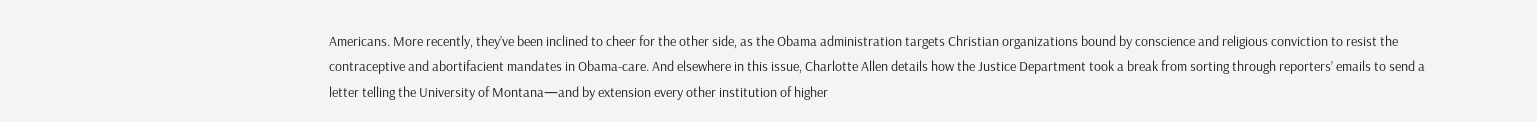Americans. More recently, they’ve been inclined to cheer for the other side, as the Obama administration targets Christian organizations bound by conscience and religious conviction to resist the contraceptive and abortifacient mandates in Obama-care. And elsewhere in this issue, Charlotte Allen details how the Justice Department took a break from sorting through reporters’ emails to send a letter telling the University of Montana—and by extension every other institution of higher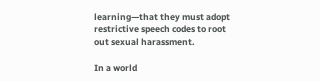learning—that they must adopt restrictive speech codes to root out sexual harassment.

In a world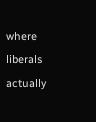where liberals actually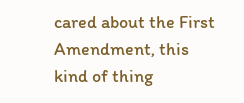cared about the First Amendment, this kind of thing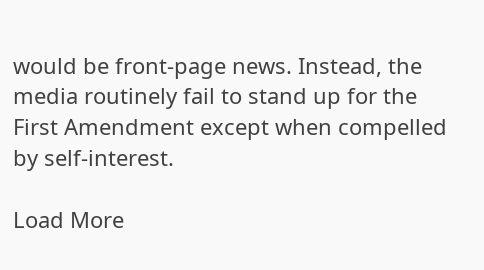would be front-page news. Instead, the media routinely fail to stand up for the First Amendment except when compelled by self-interest.

Load More